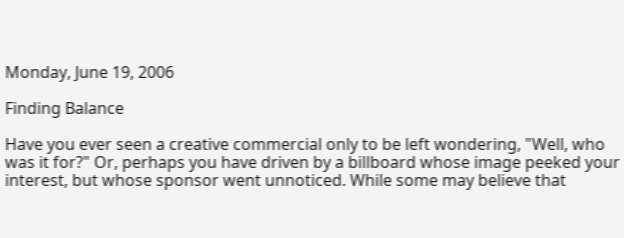Monday, June 19, 2006

Finding Balance

Have you ever seen a creative commercial only to be left wondering, "Well, who was it for?" Or, perhaps you have driven by a billboard whose image peeked your interest, but whose sponsor went unnoticed. While some may believe that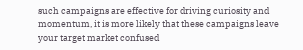such campaigns are effective for driving curiosity and momentum, it is more likely that these campaigns leave your target market confused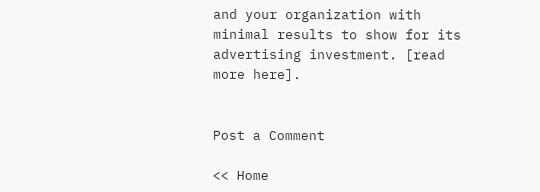and your organization with minimal results to show for its advertising investment. [read more here].


Post a Comment

<< Home